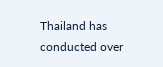Thailand has conducted over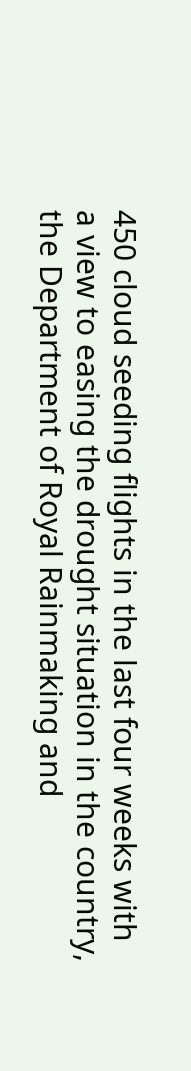450 cloud seeding flights in the last four weeks with a view to easing the drought situation in the country, the Department of Royal Rainmaking and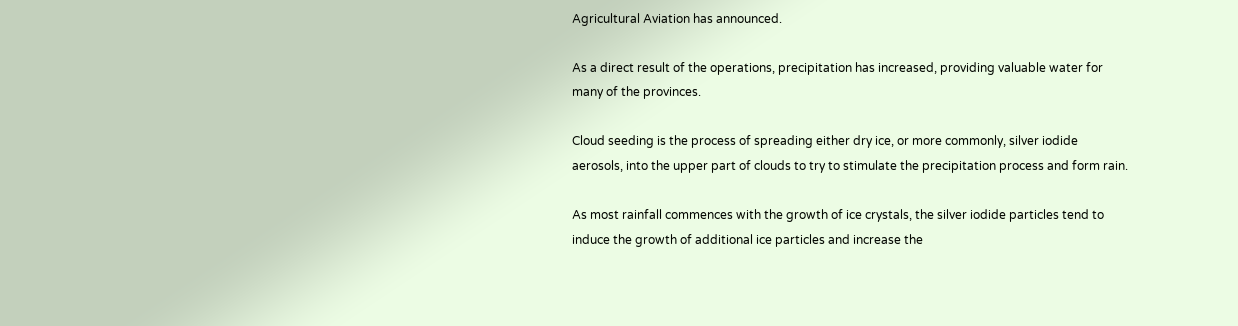Agricultural Aviation has announced.

As a direct result of the operations, precipitation has increased, providing valuable water for many of the provinces.

Cloud seeding is the process of spreading either dry ice, or more commonly, silver iodide aerosols, into the upper part of clouds to try to stimulate the precipitation process and form rain.

As most rainfall commences with the growth of ice crystals, the silver iodide particles tend to induce the growth of additional ice particles and increase the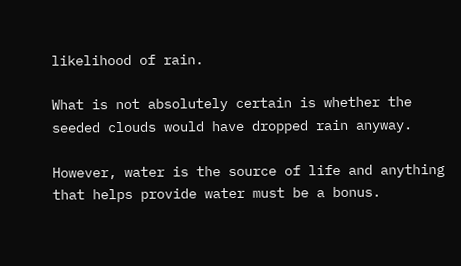likelihood of rain.

What is not absolutely certain is whether the seeded clouds would have dropped rain anyway.

However, water is the source of life and anything that helps provide water must be a bonus.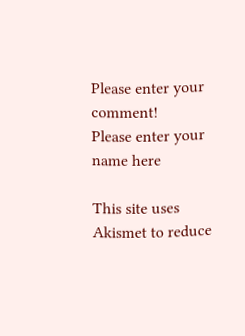Please enter your comment!
Please enter your name here

This site uses Akismet to reduce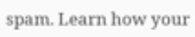spam. Learn how your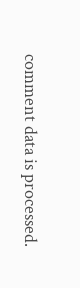comment data is processed.